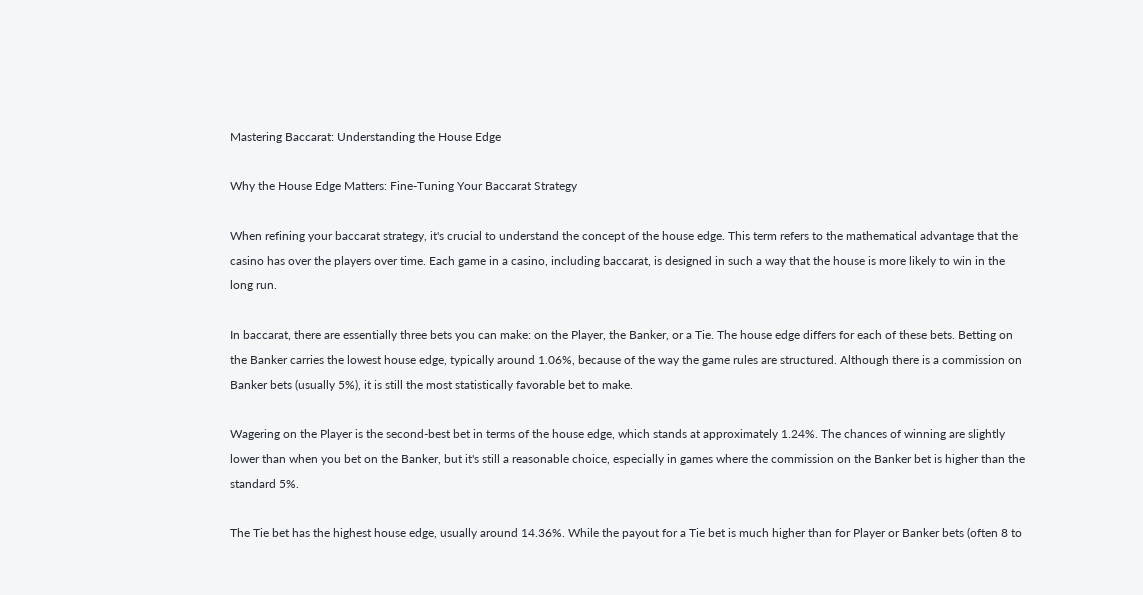Mastering Baccarat: Understanding the House Edge

Why the House Edge Matters: Fine-Tuning Your Baccarat Strategy

When refining your baccarat strategy, it's crucial to understand the concept of the house edge. This term refers to the mathematical advantage that the casino has over the players over time. Each game in a casino, including baccarat, is designed in such a way that the house is more likely to win in the long run.

In baccarat, there are essentially three bets you can make: on the Player, the Banker, or a Tie. The house edge differs for each of these bets. Betting on the Banker carries the lowest house edge, typically around 1.06%, because of the way the game rules are structured. Although there is a commission on Banker bets (usually 5%), it is still the most statistically favorable bet to make.

Wagering on the Player is the second-best bet in terms of the house edge, which stands at approximately 1.24%. The chances of winning are slightly lower than when you bet on the Banker, but it's still a reasonable choice, especially in games where the commission on the Banker bet is higher than the standard 5%.

The Tie bet has the highest house edge, usually around 14.36%. While the payout for a Tie bet is much higher than for Player or Banker bets (often 8 to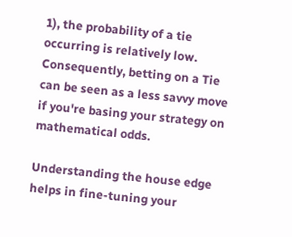1), the probability of a tie occurring is relatively low. Consequently, betting on a Tie can be seen as a less savvy move if you're basing your strategy on mathematical odds.

Understanding the house edge helps in fine-tuning your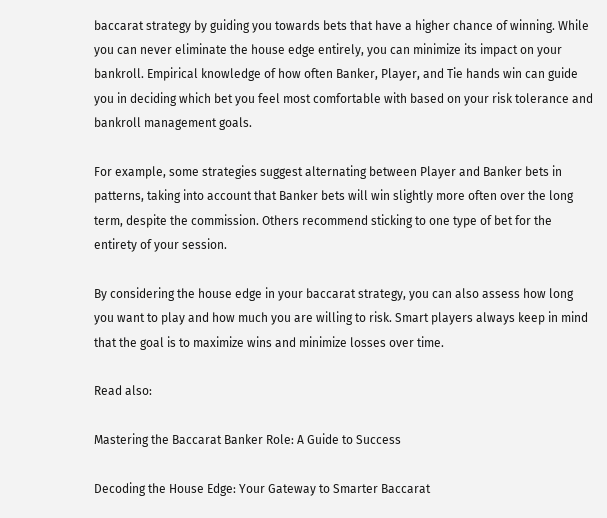baccarat strategy by guiding you towards bets that have a higher chance of winning. While you can never eliminate the house edge entirely, you can minimize its impact on your bankroll. Empirical knowledge of how often Banker, Player, and Tie hands win can guide you in deciding which bet you feel most comfortable with based on your risk tolerance and bankroll management goals.

For example, some strategies suggest alternating between Player and Banker bets in patterns, taking into account that Banker bets will win slightly more often over the long term, despite the commission. Others recommend sticking to one type of bet for the entirety of your session.

By considering the house edge in your baccarat strategy, you can also assess how long you want to play and how much you are willing to risk. Smart players always keep in mind that the goal is to maximize wins and minimize losses over time.

Read also:

Mastering the Baccarat Banker Role: A Guide to Success

Decoding the House Edge: Your Gateway to Smarter Baccarat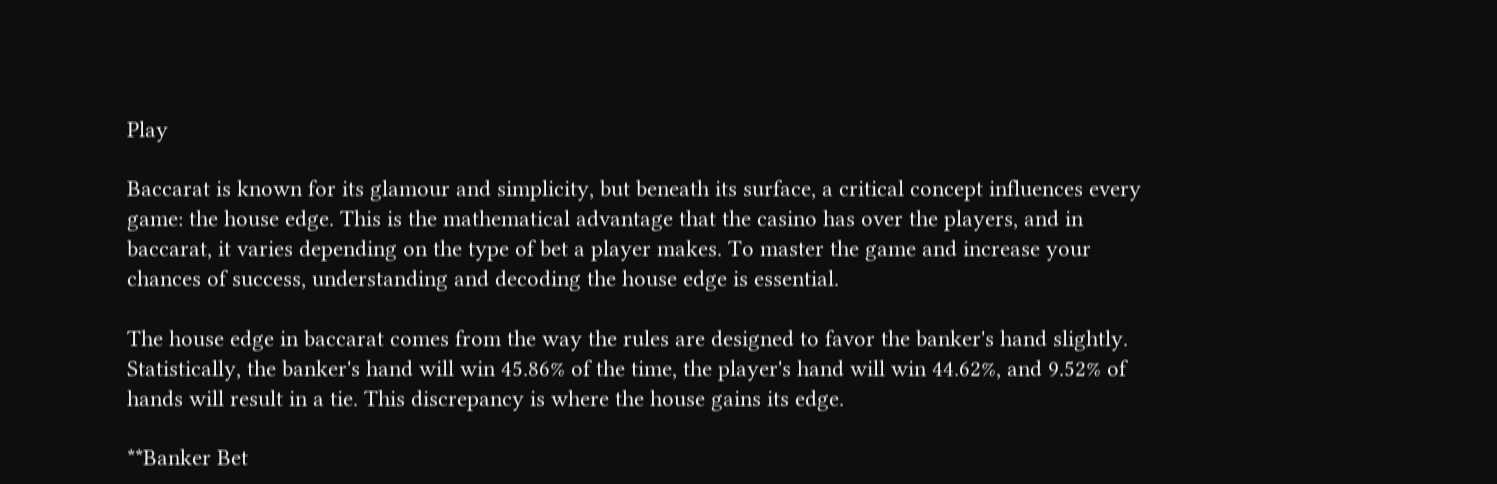Play

Baccarat is known for its glamour and simplicity, but beneath its surface, a critical concept influences every game: the house edge. This is the mathematical advantage that the casino has over the players, and in baccarat, it varies depending on the type of bet a player makes. To master the game and increase your chances of success, understanding and decoding the house edge is essential.

The house edge in baccarat comes from the way the rules are designed to favor the banker's hand slightly. Statistically, the banker's hand will win 45.86% of the time, the player's hand will win 44.62%, and 9.52% of hands will result in a tie. This discrepancy is where the house gains its edge.

**Banker Bet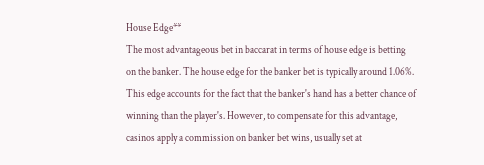House Edge**
The most advantageous bet in baccarat in terms of house edge is betting on the banker. The house edge for the banker bet is typically around 1.06%. This edge accounts for the fact that the banker's hand has a better chance of winning than the player's. However, to compensate for this advantage, casinos apply a commission on banker bet wins, usually set at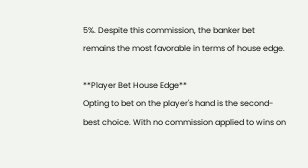5%. Despite this commission, the banker bet remains the most favorable in terms of house edge.

**Player Bet House Edge**
Opting to bet on the player's hand is the second-best choice. With no commission applied to wins on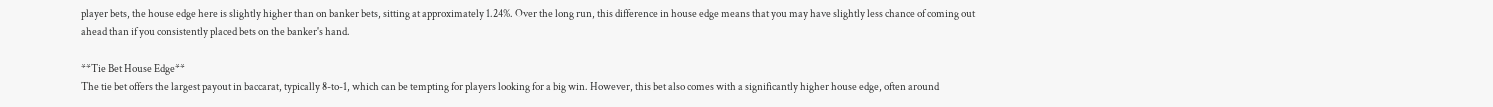player bets, the house edge here is slightly higher than on banker bets, sitting at approximately 1.24%. Over the long run, this difference in house edge means that you may have slightly less chance of coming out ahead than if you consistently placed bets on the banker's hand.

**Tie Bet House Edge**
The tie bet offers the largest payout in baccarat, typically 8-to-1, which can be tempting for players looking for a big win. However, this bet also comes with a significantly higher house edge, often around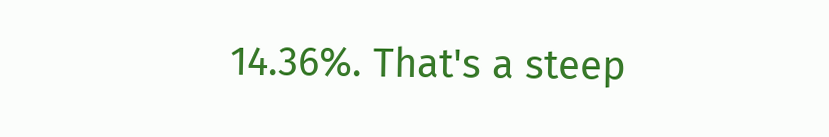14.36%. That's a steep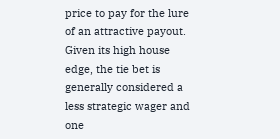price to pay for the lure of an attractive payout. Given its high house edge, the tie bet is generally considered a less strategic wager and one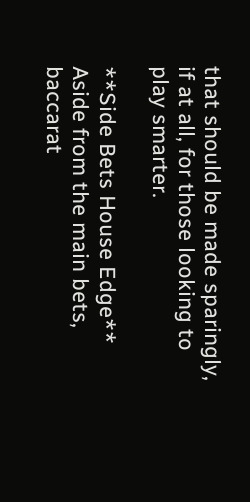that should be made sparingly, if at all, for those looking to play smarter.

**Side Bets House Edge**
Aside from the main bets, baccarat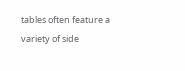tables often feature a variety of side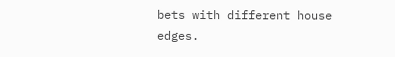bets with different house edges.